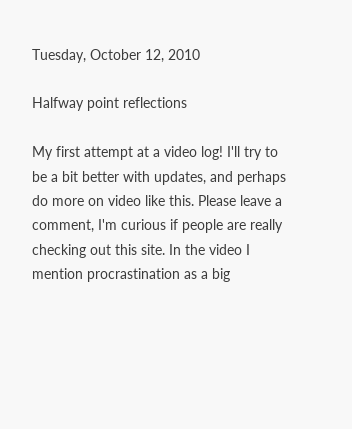Tuesday, October 12, 2010

Halfway point reflections

My first attempt at a video log! I'll try to be a bit better with updates, and perhaps do more on video like this. Please leave a comment, I'm curious if people are really checking out this site. In the video I mention procrastination as a big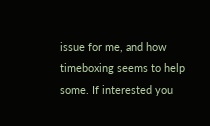issue for me, and how timeboxing seems to help some. If interested you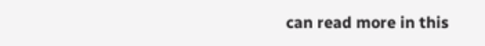can read more in this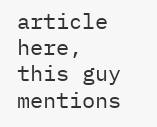article here, this guy mentions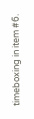timeboxing in item #6.